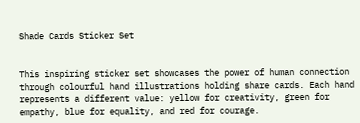Shade Cards Sticker Set


This inspiring sticker set showcases the power of human connection through colourful hand illustrations holding share cards. Each hand represents a different value: yellow for creativity, green for empathy, blue for equality, and red for courage.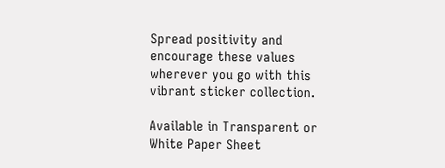Spread positivity and encourage these values wherever you go with this vibrant sticker collection.

Available in Transparent or White Paper Sheet